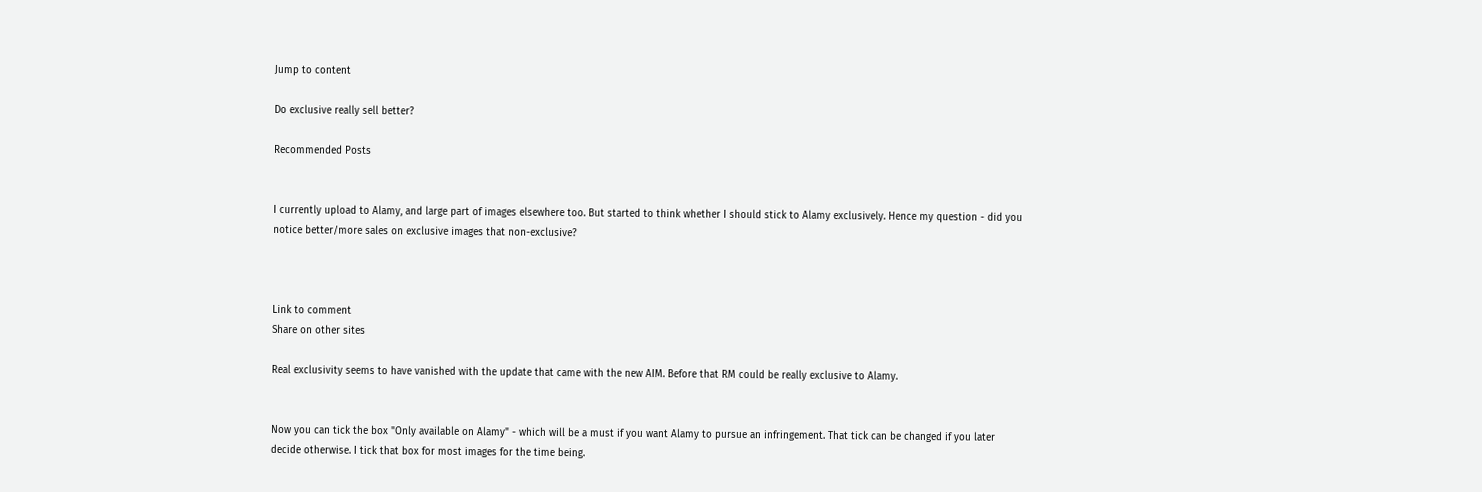Jump to content

Do exclusive really sell better?

Recommended Posts


I currently upload to Alamy, and large part of images elsewhere too. But started to think whether I should stick to Alamy exclusively. Hence my question - did you notice better/more sales on exclusive images that non-exclusive?



Link to comment
Share on other sites

Real exclusivity seems to have vanished with the update that came with the new AIM. Before that RM could be really exclusive to Alamy.


Now you can tick the box "Only available on Alamy" - which will be a must if you want Alamy to pursue an infringement. That tick can be changed if you later decide otherwise. I tick that box for most images for the time being.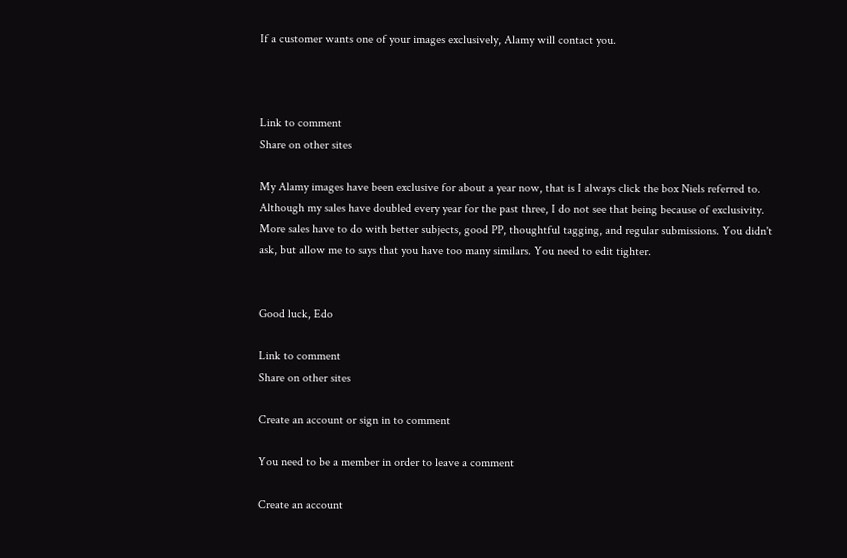If a customer wants one of your images exclusively, Alamy will contact you.



Link to comment
Share on other sites

My Alamy images have been exclusive for about a year now, that is I always click the box Niels referred to. Although my sales have doubled every year for the past three, I do not see that being because of exclusivity. More sales have to do with better subjects, good PP, thoughtful tagging, and regular submissions. You didn't ask, but allow me to says that you have too many similars. You need to edit tighter.


Good luck, Edo

Link to comment
Share on other sites

Create an account or sign in to comment

You need to be a member in order to leave a comment

Create an account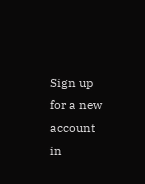Sign up for a new account in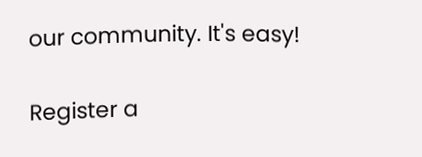our community. It's easy!

Register a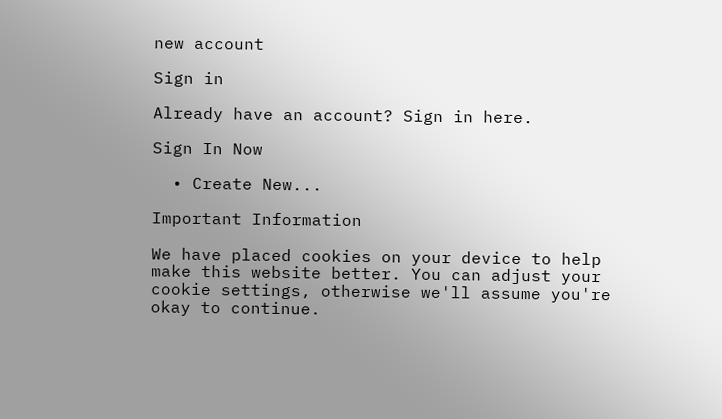new account

Sign in

Already have an account? Sign in here.

Sign In Now

  • Create New...

Important Information

We have placed cookies on your device to help make this website better. You can adjust your cookie settings, otherwise we'll assume you're okay to continue.